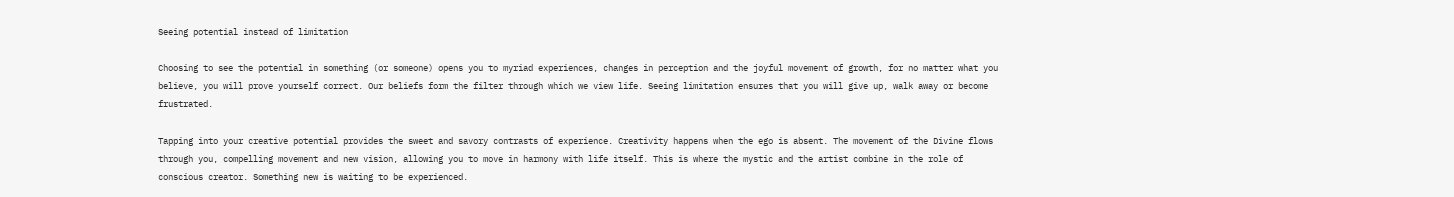Seeing potential instead of limitation

Choosing to see the potential in something (or someone) opens you to myriad experiences, changes in perception and the joyful movement of growth, for no matter what you believe, you will prove yourself correct. Our beliefs form the filter through which we view life. Seeing limitation ensures that you will give up, walk away or become frustrated.

Tapping into your creative potential provides the sweet and savory contrasts of experience. Creativity happens when the ego is absent. The movement of the Divine flows through you, compelling movement and new vision, allowing you to move in harmony with life itself. This is where the mystic and the artist combine in the role of conscious creator. Something new is waiting to be experienced.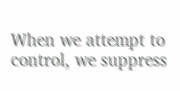When we attempt to control, we suppress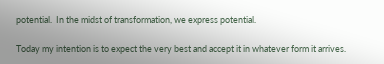potential.  In the midst of transformation, we express potential.

Today my intention is to expect the very best and accept it in whatever form it arrives.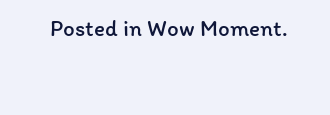Posted in Wow Moment.